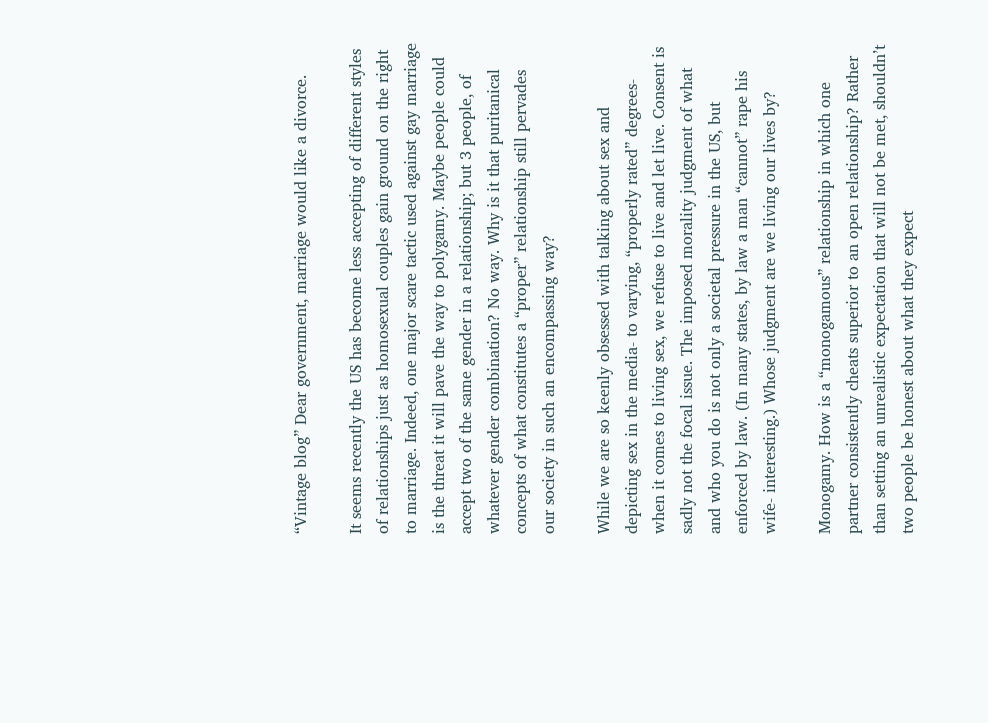“Vintage blog” Dear government, marriage would like a divorce.

It seems recently the US has become less accepting of different styles of relationships just as homosexual couples gain ground on the right to marriage. Indeed, one major scare tactic used against gay marriage is the threat it will pave the way to polygamy. Maybe people could accept two of the same gender in a relationship; but 3 people, of whatever gender combination? No way. Why is it that puritanical concepts of what constitutes a “proper” relationship still pervades our society in such an encompassing way?

While we are so keenly obsessed with talking about sex and depicting sex in the media- to varying, “properly rated” degrees- when it comes to living sex, we refuse to live and let live. Consent is sadly not the focal issue. The imposed morality judgment of what and who you do is not only a societal pressure in the US, but enforced by law. (In many states, by law a man “cannot” rape his wife- interesting.) Whose judgment are we living our lives by?

Monogamy. How is a “monogamous” relationship in which one partner consistently cheats superior to an open relationship? Rather than setting an unrealistic expectation that will not be met, shouldn’t two people be honest about what they expect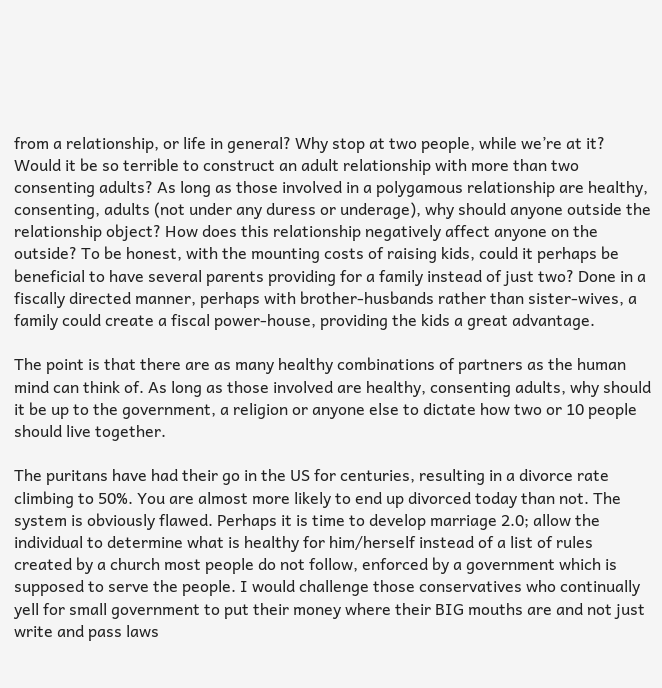from a relationship, or life in general? Why stop at two people, while we’re at it? Would it be so terrible to construct an adult relationship with more than two consenting adults? As long as those involved in a polygamous relationship are healthy, consenting, adults (not under any duress or underage), why should anyone outside the relationship object? How does this relationship negatively affect anyone on the outside? To be honest, with the mounting costs of raising kids, could it perhaps be beneficial to have several parents providing for a family instead of just two? Done in a fiscally directed manner, perhaps with brother-husbands rather than sister-wives, a family could create a fiscal power-house, providing the kids a great advantage.

The point is that there are as many healthy combinations of partners as the human mind can think of. As long as those involved are healthy, consenting adults, why should it be up to the government, a religion or anyone else to dictate how two or 10 people should live together.

The puritans have had their go in the US for centuries, resulting in a divorce rate climbing to 50%. You are almost more likely to end up divorced today than not. The system is obviously flawed. Perhaps it is time to develop marriage 2.0; allow the individual to determine what is healthy for him/herself instead of a list of rules created by a church most people do not follow, enforced by a government which is supposed to serve the people. I would challenge those conservatives who continually yell for small government to put their money where their BIG mouths are and not just write and pass laws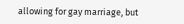allowing for gay marriage, but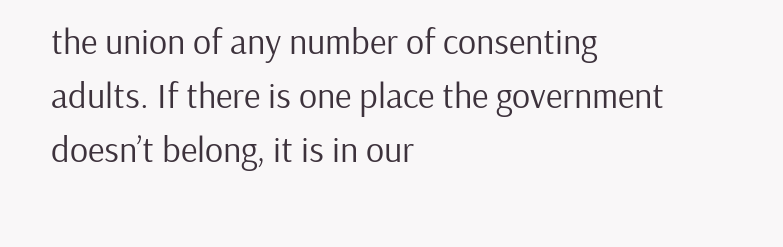the union of any number of consenting adults. If there is one place the government doesn’t belong, it is in our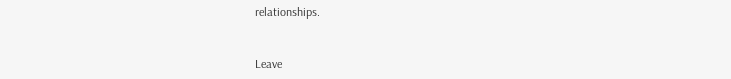relationships.


Leave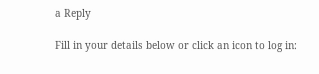a Reply

Fill in your details below or click an icon to log in: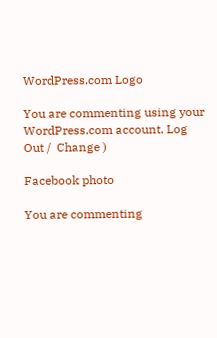WordPress.com Logo

You are commenting using your WordPress.com account. Log Out /  Change )

Facebook photo

You are commenting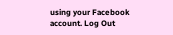using your Facebook account. Log Out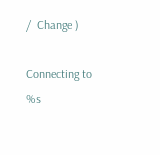/  Change )

Connecting to %s